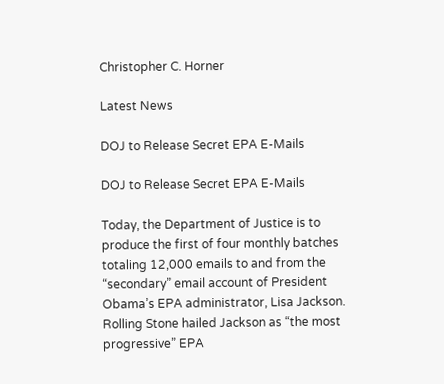Christopher C. Horner

Latest News

DOJ to Release Secret EPA E-Mails

DOJ to Release Secret EPA E-Mails

Today, the Department of Justice is to produce the first of four monthly batches totaling 12,000 emails to and from the “secondary” email account of President Obama’s EPA administrator, Lisa Jackson. Rolling Stone hailed Jackson as “the most progressive” EPA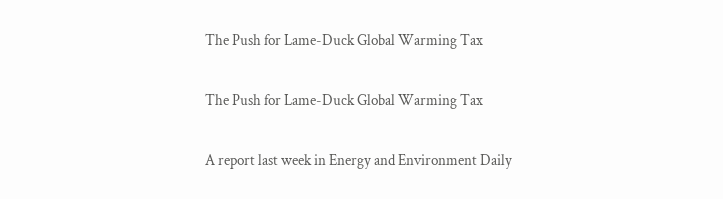The Push for Lame-Duck Global Warming Tax

The Push for Lame-Duck Global Warming Tax

A report last week in Energy and Environment Daily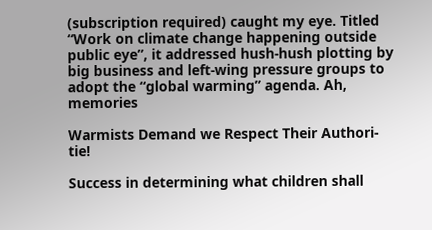(subscription required) caught my eye. Titled “Work on climate change happening outside public eye”, it addressed hush-hush plotting by big business and left-wing pressure groups to adopt the “global warming” agenda. Ah, memories

Warmists Demand we Respect Their Authori-tie!

Success in determining what children shall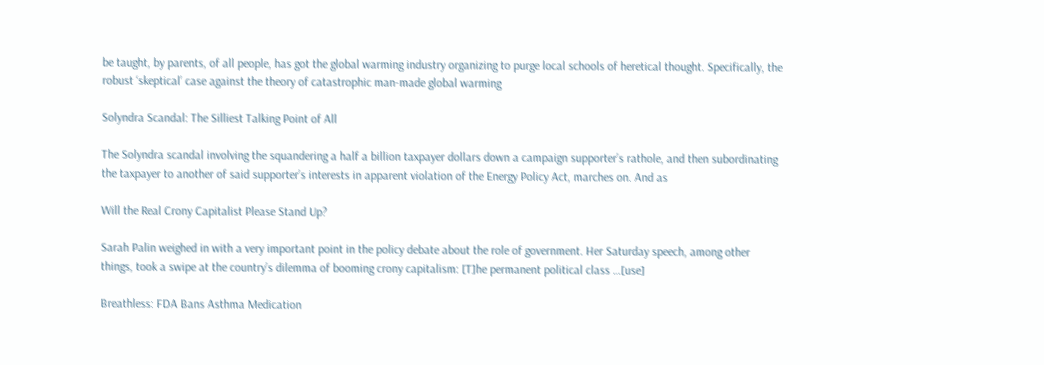be taught, by parents, of all people, has got the global warming industry organizing to purge local schools of heretical thought. Specifically, the robust ‘skeptical’ case against the theory of catastrophic man-made global warming

Solyndra Scandal: The Silliest Talking Point of All

The Solyndra scandal involving the squandering a half a billion taxpayer dollars down a campaign supporter’s rathole, and then subordinating the taxpayer to another of said supporter’s interests in apparent violation of the Energy Policy Act, marches on. And as

Will the Real Crony Capitalist Please Stand Up?

Sarah Palin weighed in with a very important point in the policy debate about the role of government. Her Saturday speech, among other things, took a swipe at the country’s dilemma of booming crony capitalism: [T]he permanent political class …[use]

Breathless: FDA Bans Asthma Medication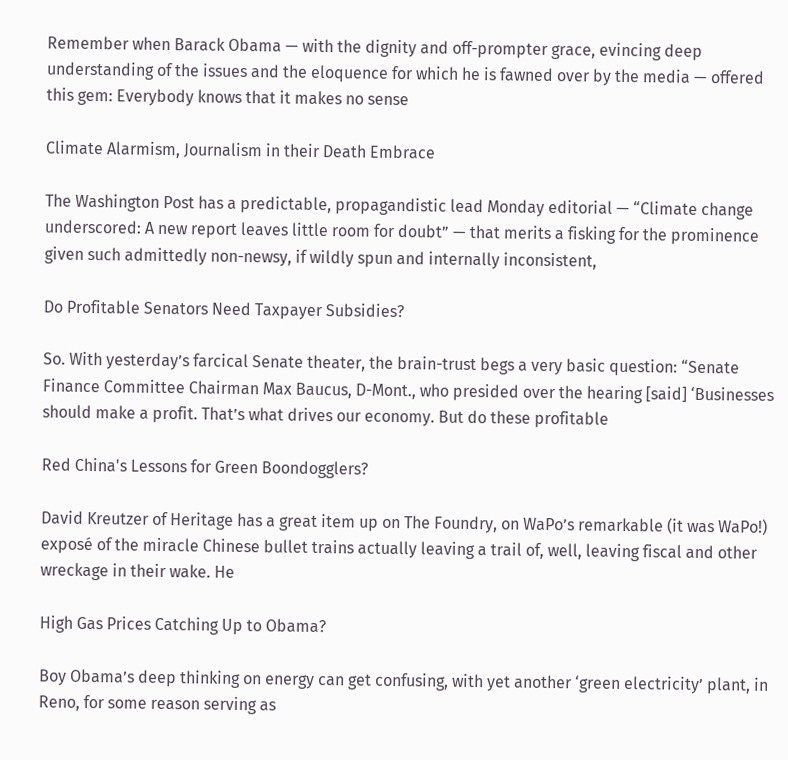Remember when Barack Obama — with the dignity and off-prompter grace, evincing deep understanding of the issues and the eloquence for which he is fawned over by the media — offered this gem: Everybody knows that it makes no sense

Climate Alarmism, Journalism in their Death Embrace

The Washington Post has a predictable, propagandistic lead Monday editorial — “Climate change underscored: A new report leaves little room for doubt” — that merits a fisking for the prominence given such admittedly non-newsy, if wildly spun and internally inconsistent,

Do Profitable Senators Need Taxpayer Subsidies?

So. With yesterday’s farcical Senate theater, the brain-trust begs a very basic question: “Senate Finance Committee Chairman Max Baucus, D-Mont., who presided over the hearing [said] ‘Businesses should make a profit. That’s what drives our economy. But do these profitable

Red China's Lessons for Green Boondogglers?

David Kreutzer of Heritage has a great item up on The Foundry, on WaPo’s remarkable (it was WaPo!) exposé of the miracle Chinese bullet trains actually leaving a trail of, well, leaving fiscal and other wreckage in their wake. He

High Gas Prices Catching Up to Obama?

Boy Obama’s deep thinking on energy can get confusing, with yet another ‘green electricity’ plant, in Reno, for some reason serving as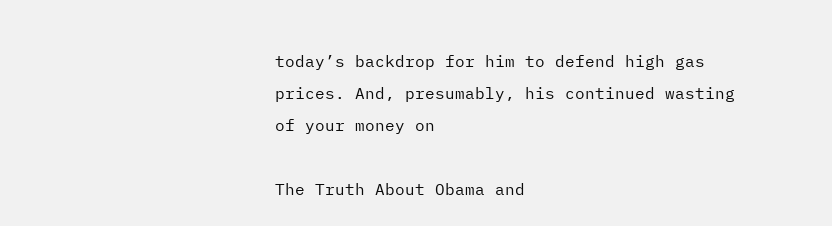today’s backdrop for him to defend high gas prices. And, presumably, his continued wasting of your money on

The Truth About Obama and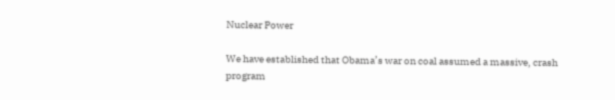Nuclear Power

We have established that Obama’s war on coal assumed a massive, crash program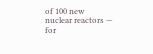of 100 new nuclear reactors — for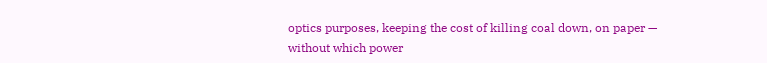optics purposes, keeping the cost of killing coal down, on paper — without which power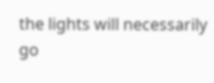the lights will necessarily go